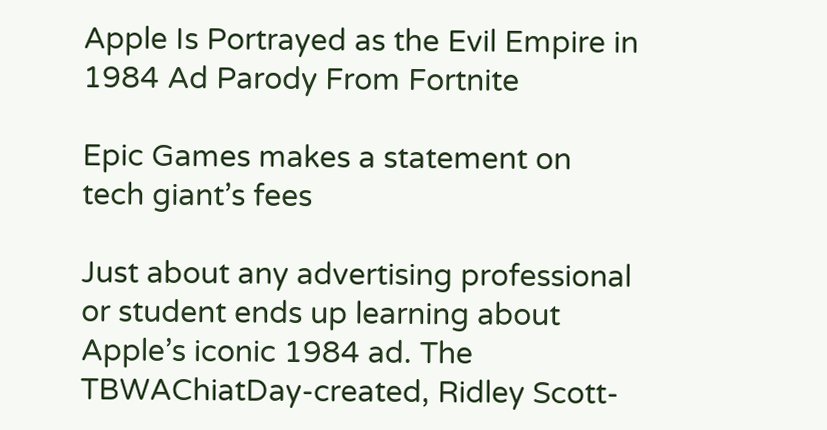Apple Is Portrayed as the Evil Empire in 1984 Ad Parody From Fortnite

Epic Games makes a statement on tech giant’s fees

Just about any advertising professional or student ends up learning about Apple’s iconic 1984 ad. The TBWAChiatDay-created, Ridley Scott-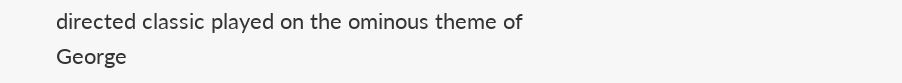directed classic played on the ominous theme of George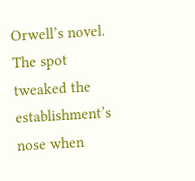Orwell’s novel. The spot tweaked the establishment’s nose when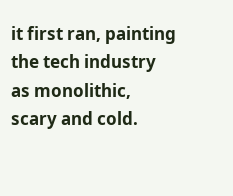it first ran, painting the tech industry as monolithic, scary and cold.